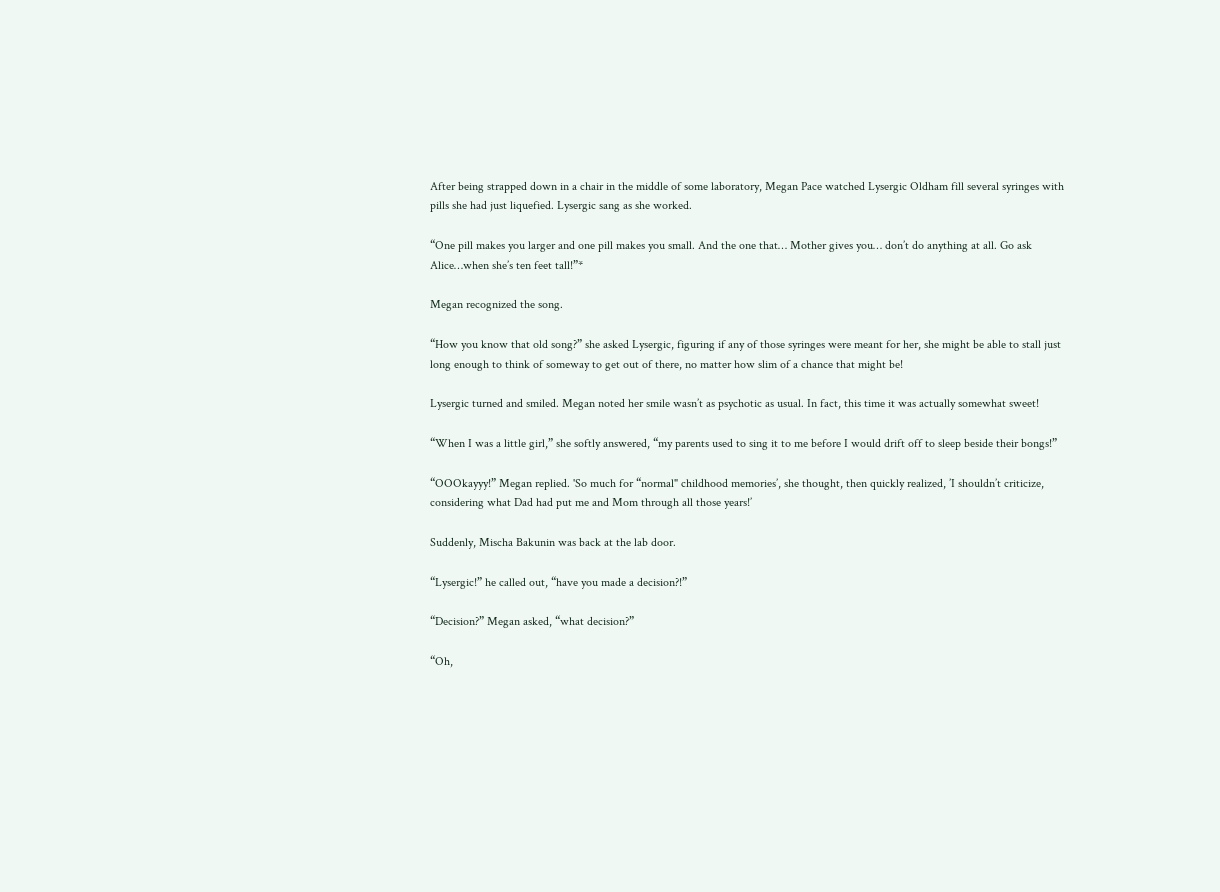After being strapped down in a chair in the middle of some laboratory, Megan Pace watched Lysergic Oldham fill several syringes with pills she had just liquefied. Lysergic sang as she worked.

“One pill makes you larger and one pill makes you small. And the one that… Mother gives you… don’t do anything at all. Go ask Alice…when she’s ten feet tall!”*

Megan recognized the song.

“How you know that old song?” she asked Lysergic, figuring if any of those syringes were meant for her, she might be able to stall just long enough to think of someway to get out of there, no matter how slim of a chance that might be!

Lysergic turned and smiled. Megan noted her smile wasn’t as psychotic as usual. In fact, this time it was actually somewhat sweet!

“When I was a little girl,” she softly answered, “my parents used to sing it to me before I would drift off to sleep beside their bongs!”

“OOOkayyy!” Megan replied. 'So much for “normal" childhood memories’, she thought, then quickly realized, ’I shouldn’t criticize, considering what Dad had put me and Mom through all those years!’

Suddenly, Mischa Bakunin was back at the lab door.

“Lysergic!” he called out, “have you made a decision?!”

“Decision?” Megan asked, “what decision?”

“Oh,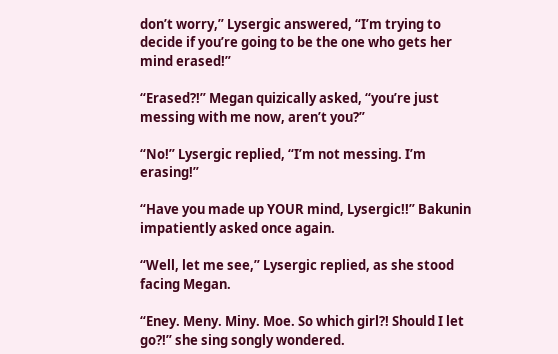don’t worry,” Lysergic answered, “I’m trying to decide if you’re going to be the one who gets her mind erased!”

“Erased?!” Megan quizically asked, “you’re just messing with me now, aren’t you?”

“No!” Lysergic replied, “I’m not messing. I’m erasing!”

“Have you made up YOUR mind, Lysergic!!” Bakunin impatiently asked once again.

“Well, let me see,” Lysergic replied, as she stood facing Megan.

“Eney. Meny. Miny. Moe. So which girl?! Should I let go?!” she sing songly wondered.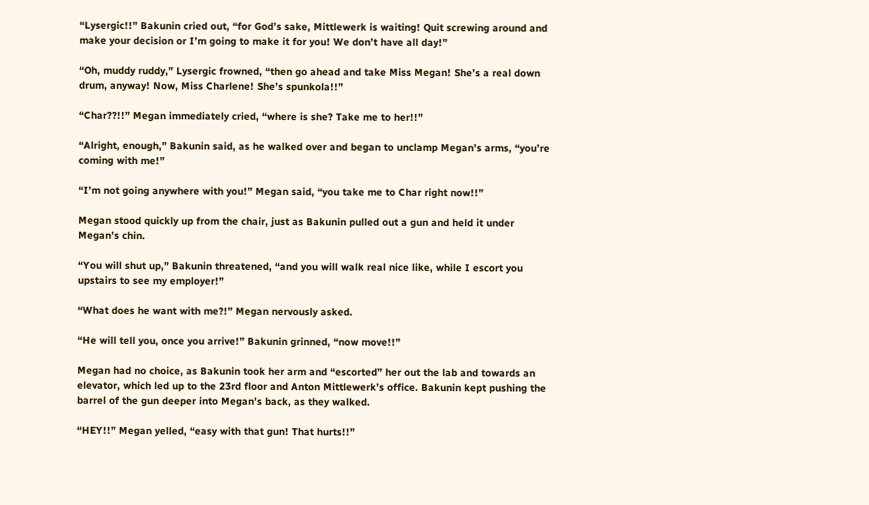“Lysergic!!” Bakunin cried out, “for God’s sake, Mittlewerk is waiting! Quit screwing around and make your decision or I’m going to make it for you! We don’t have all day!”

“Oh, muddy ruddy,” Lysergic frowned, “then go ahead and take Miss Megan! She’s a real down drum, anyway! Now, Miss Charlene! She’s spunkola!!”

“Char??!!” Megan immediately cried, “where is she? Take me to her!!”

“Alright, enough,” Bakunin said, as he walked over and began to unclamp Megan’s arms, “you’re coming with me!”

“I’m not going anywhere with you!” Megan said, “you take me to Char right now!!”

Megan stood quickly up from the chair, just as Bakunin pulled out a gun and held it under Megan’s chin.

“You will shut up,” Bakunin threatened, “and you will walk real nice like, while I escort you upstairs to see my employer!”

“What does he want with me?!” Megan nervously asked.

“He will tell you, once you arrive!” Bakunin grinned, “now move!!”

Megan had no choice, as Bakunin took her arm and “escorted” her out the lab and towards an elevator, which led up to the 23rd floor and Anton Mittlewerk’s office. Bakunin kept pushing the barrel of the gun deeper into Megan’s back, as they walked.

“HEY!!” Megan yelled, “easy with that gun! That hurts!!”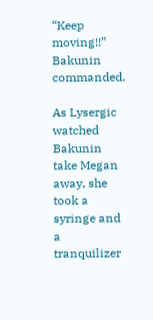“Keep moving!!” Bakunin commanded.

As Lysergic watched Bakunin take Megan away, she took a syringe and a tranquilizer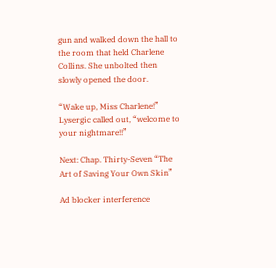gun and walked down the hall to the room that held Charlene Collins. She unbolted then slowly opened the door.

“Wake up, Miss Charlene!” Lysergic called out, “welcome to your nightmare!!”

Next: Chap. Thirty-Seven “The Art of Saving Your Own Skin”

Ad blocker interference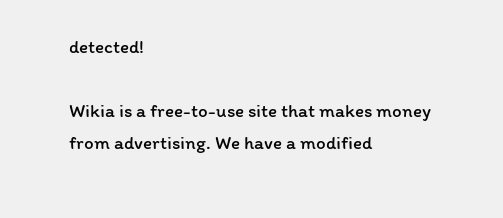detected!

Wikia is a free-to-use site that makes money from advertising. We have a modified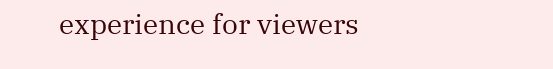experience for viewers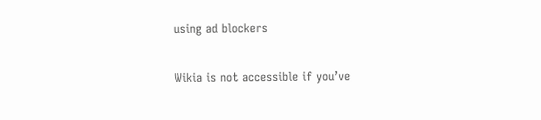using ad blockers

Wikia is not accessible if you’ve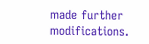made further modifications.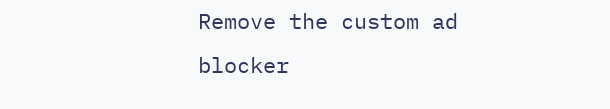Remove the custom ad blocker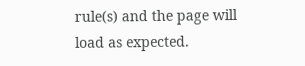rule(s) and the page will load as expected.